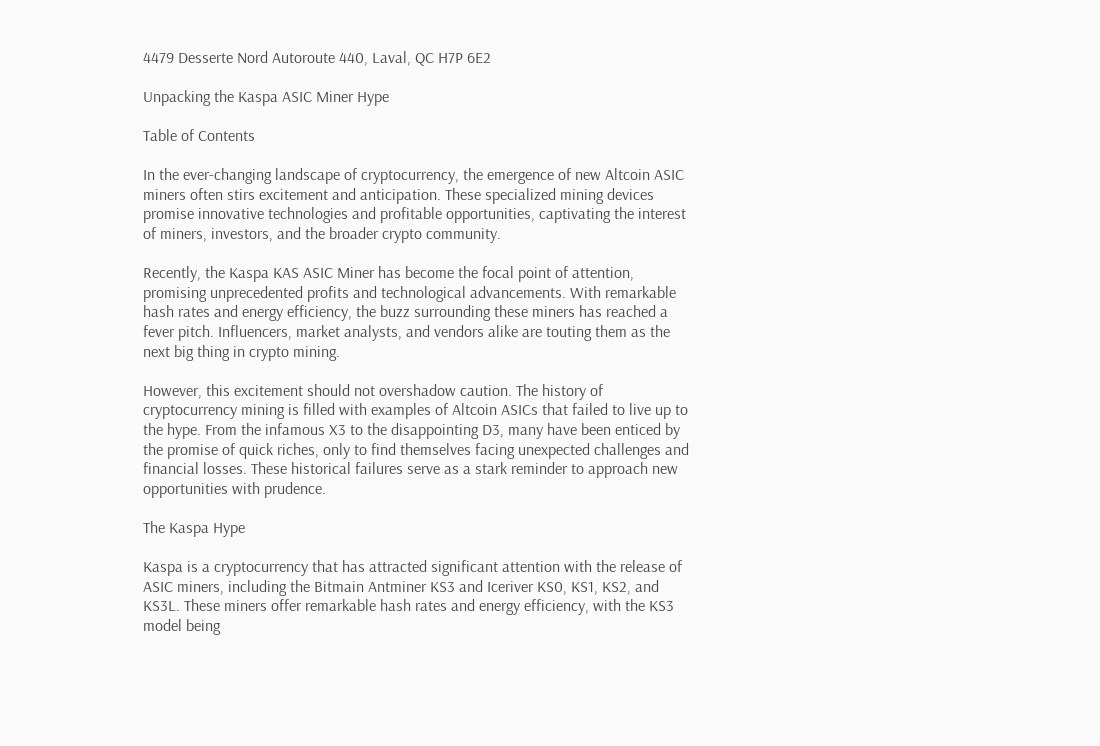4479 Desserte Nord Autoroute 440, Laval, QC H7P 6E2

Unpacking the Kaspa ASIC Miner Hype

Table of Contents

In the ever-changing landscape of cryptocurrency, the emergence of new Altcoin ASIC miners often stirs excitement and anticipation. These specialized mining devices promise innovative technologies and profitable opportunities, captivating the interest of miners, investors, and the broader crypto community.

Recently, the Kaspa KAS ASIC Miner has become the focal point of attention, promising unprecedented profits and technological advancements. With remarkable hash rates and energy efficiency, the buzz surrounding these miners has reached a fever pitch. Influencers, market analysts, and vendors alike are touting them as the next big thing in crypto mining.

However, this excitement should not overshadow caution. The history of cryptocurrency mining is filled with examples of Altcoin ASICs that failed to live up to the hype. From the infamous X3 to the disappointing D3, many have been enticed by the promise of quick riches, only to find themselves facing unexpected challenges and financial losses. These historical failures serve as a stark reminder to approach new opportunities with prudence.

The Kaspa Hype

Kaspa is a cryptocurrency that has attracted significant attention with the release of ASIC miners, including the Bitmain Antminer KS3 and Iceriver KS0, KS1, KS2, and KS3L. These miners offer remarkable hash rates and energy efficiency, with the KS3 model being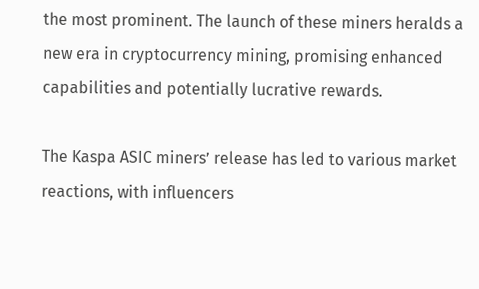the most prominent. The launch of these miners heralds a new era in cryptocurrency mining, promising enhanced capabilities and potentially lucrative rewards.

The Kaspa ASIC miners’ release has led to various market reactions, with influencers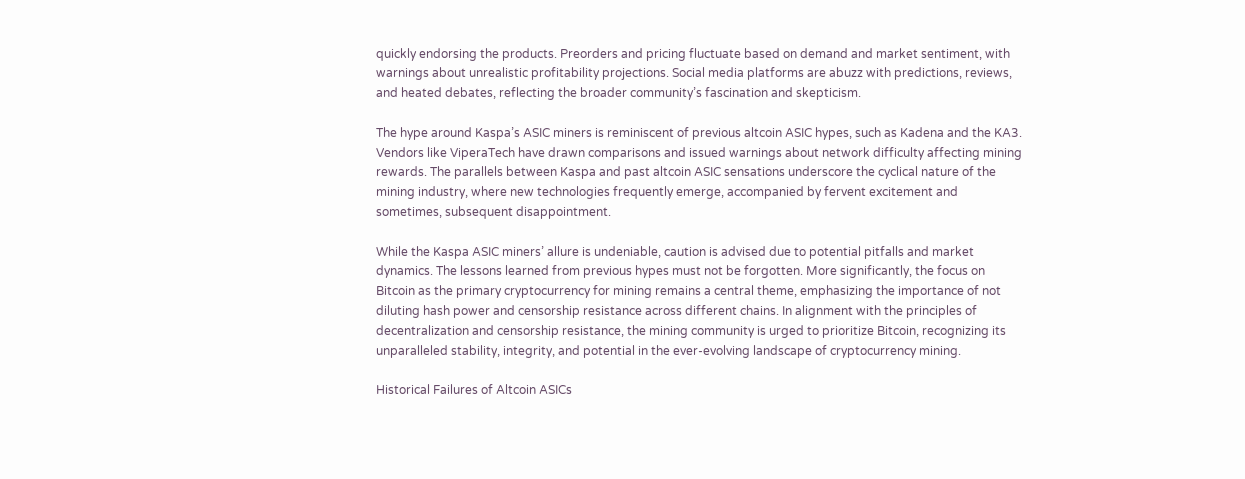quickly endorsing the products. Preorders and pricing fluctuate based on demand and market sentiment, with warnings about unrealistic profitability projections. Social media platforms are abuzz with predictions, reviews, and heated debates, reflecting the broader community’s fascination and skepticism.

The hype around Kaspa’s ASIC miners is reminiscent of previous altcoin ASIC hypes, such as Kadena and the KA3. Vendors like ViperaTech have drawn comparisons and issued warnings about network difficulty affecting mining rewards. The parallels between Kaspa and past altcoin ASIC sensations underscore the cyclical nature of the mining industry, where new technologies frequently emerge, accompanied by fervent excitement and sometimes, subsequent disappointment.

While the Kaspa ASIC miners’ allure is undeniable, caution is advised due to potential pitfalls and market dynamics. The lessons learned from previous hypes must not be forgotten. More significantly, the focus on Bitcoin as the primary cryptocurrency for mining remains a central theme, emphasizing the importance of not diluting hash power and censorship resistance across different chains. In alignment with the principles of decentralization and censorship resistance, the mining community is urged to prioritize Bitcoin, recognizing its unparalleled stability, integrity, and potential in the ever-evolving landscape of cryptocurrency mining.

Historical Failures of Altcoin ASICs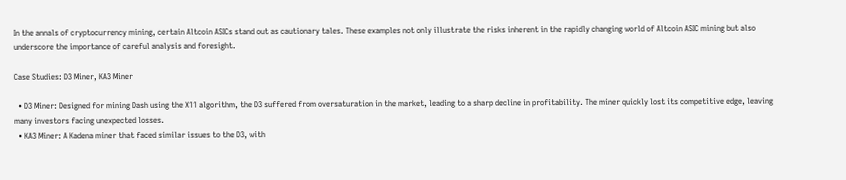In the annals of cryptocurrency mining, certain Altcoin ASICs stand out as cautionary tales. These examples not only illustrate the risks inherent in the rapidly changing world of Altcoin ASIC mining but also underscore the importance of careful analysis and foresight.

Case Studies: D3 Miner, KA3 Miner

  • D3 Miner: Designed for mining Dash using the X11 algorithm, the D3 suffered from oversaturation in the market, leading to a sharp decline in profitability. The miner quickly lost its competitive edge, leaving many investors facing unexpected losses.
  • KA3 Miner: A Kadena miner that faced similar issues to the D3, with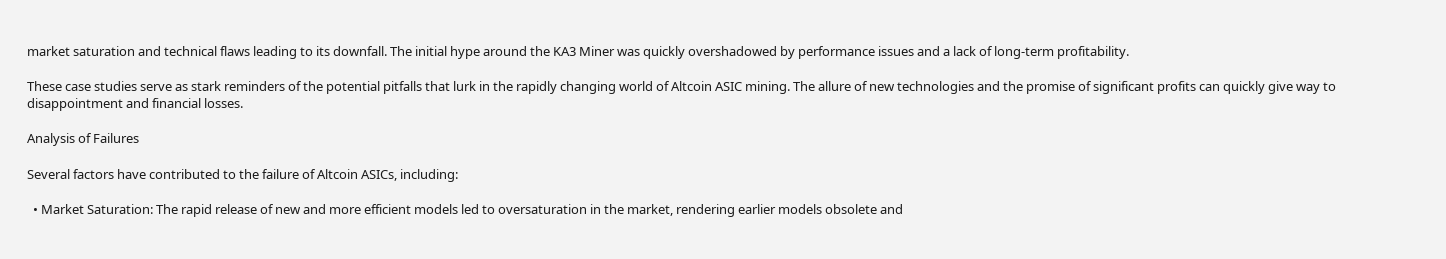market saturation and technical flaws leading to its downfall. The initial hype around the KA3 Miner was quickly overshadowed by performance issues and a lack of long-term profitability.

These case studies serve as stark reminders of the potential pitfalls that lurk in the rapidly changing world of Altcoin ASIC mining. The allure of new technologies and the promise of significant profits can quickly give way to disappointment and financial losses.

Analysis of Failures

Several factors have contributed to the failure of Altcoin ASICs, including:

  • Market Saturation: The rapid release of new and more efficient models led to oversaturation in the market, rendering earlier models obsolete and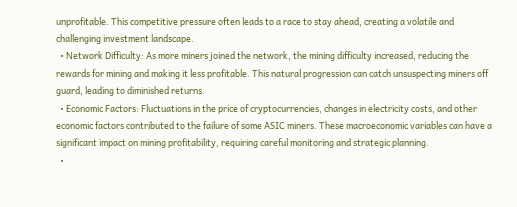unprofitable. This competitive pressure often leads to a race to stay ahead, creating a volatile and challenging investment landscape.
  • Network Difficulty: As more miners joined the network, the mining difficulty increased, reducing the rewards for mining and making it less profitable. This natural progression can catch unsuspecting miners off guard, leading to diminished returns.
  • Economic Factors: Fluctuations in the price of cryptocurrencies, changes in electricity costs, and other economic factors contributed to the failure of some ASIC miners. These macroeconomic variables can have a significant impact on mining profitability, requiring careful monitoring and strategic planning.
  •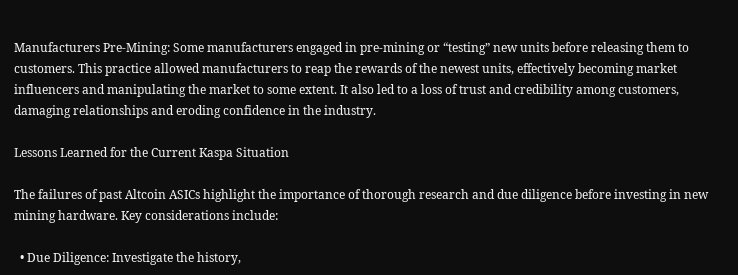Manufacturers Pre-Mining: Some manufacturers engaged in pre-mining or “testing” new units before releasing them to customers. This practice allowed manufacturers to reap the rewards of the newest units, effectively becoming market influencers and manipulating the market to some extent. It also led to a loss of trust and credibility among customers, damaging relationships and eroding confidence in the industry.

Lessons Learned for the Current Kaspa Situation

The failures of past Altcoin ASICs highlight the importance of thorough research and due diligence before investing in new mining hardware. Key considerations include:

  • Due Diligence: Investigate the history,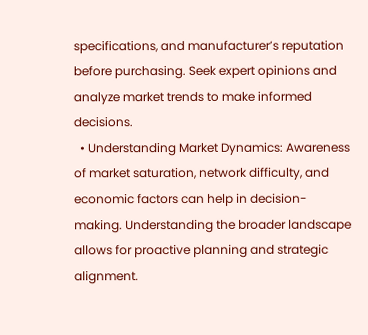specifications, and manufacturer’s reputation before purchasing. Seek expert opinions and analyze market trends to make informed decisions.
  • Understanding Market Dynamics: Awareness of market saturation, network difficulty, and economic factors can help in decision-making. Understanding the broader landscape allows for proactive planning and strategic alignment.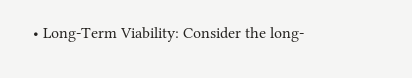• Long-Term Viability: Consider the long-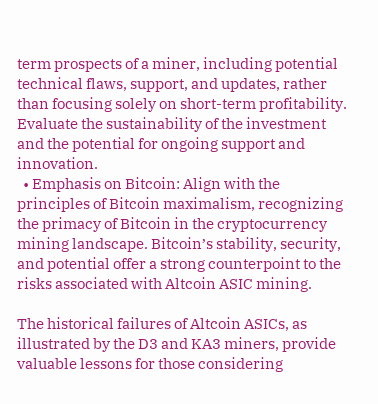term prospects of a miner, including potential technical flaws, support, and updates, rather than focusing solely on short-term profitability. Evaluate the sustainability of the investment and the potential for ongoing support and innovation.
  • Emphasis on Bitcoin: Align with the principles of Bitcoin maximalism, recognizing the primacy of Bitcoin in the cryptocurrency mining landscape. Bitcoin’s stability, security, and potential offer a strong counterpoint to the risks associated with Altcoin ASIC mining.

The historical failures of Altcoin ASICs, as illustrated by the D3 and KA3 miners, provide valuable lessons for those considering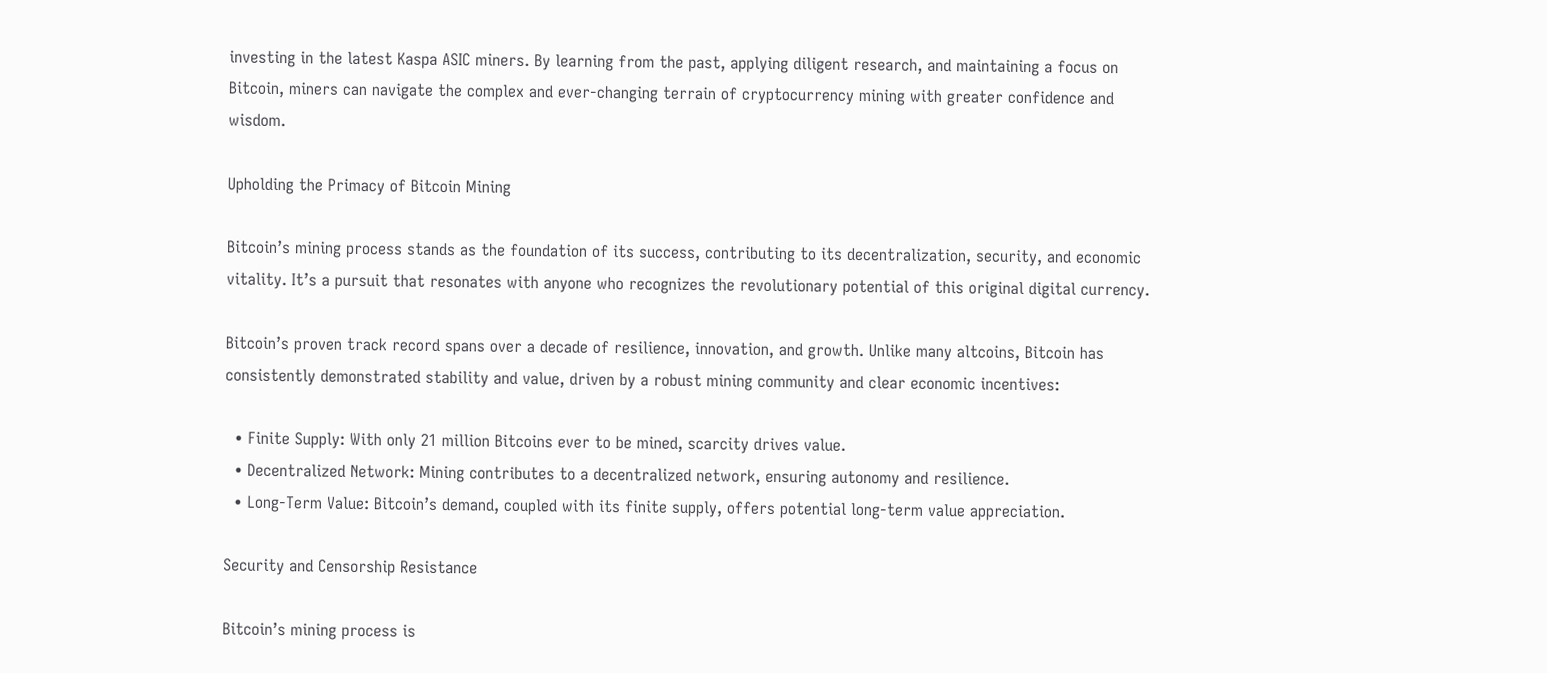investing in the latest Kaspa ASIC miners. By learning from the past, applying diligent research, and maintaining a focus on Bitcoin, miners can navigate the complex and ever-changing terrain of cryptocurrency mining with greater confidence and wisdom.

Upholding the Primacy of Bitcoin Mining

Bitcoin’s mining process stands as the foundation of its success, contributing to its decentralization, security, and economic vitality. It’s a pursuit that resonates with anyone who recognizes the revolutionary potential of this original digital currency.

Bitcoin’s proven track record spans over a decade of resilience, innovation, and growth. Unlike many altcoins, Bitcoin has consistently demonstrated stability and value, driven by a robust mining community and clear economic incentives:

  • Finite Supply: With only 21 million Bitcoins ever to be mined, scarcity drives value.
  • Decentralized Network: Mining contributes to a decentralized network, ensuring autonomy and resilience.
  • Long-Term Value: Bitcoin’s demand, coupled with its finite supply, offers potential long-term value appreciation.

Security and Censorship Resistance

Bitcoin’s mining process is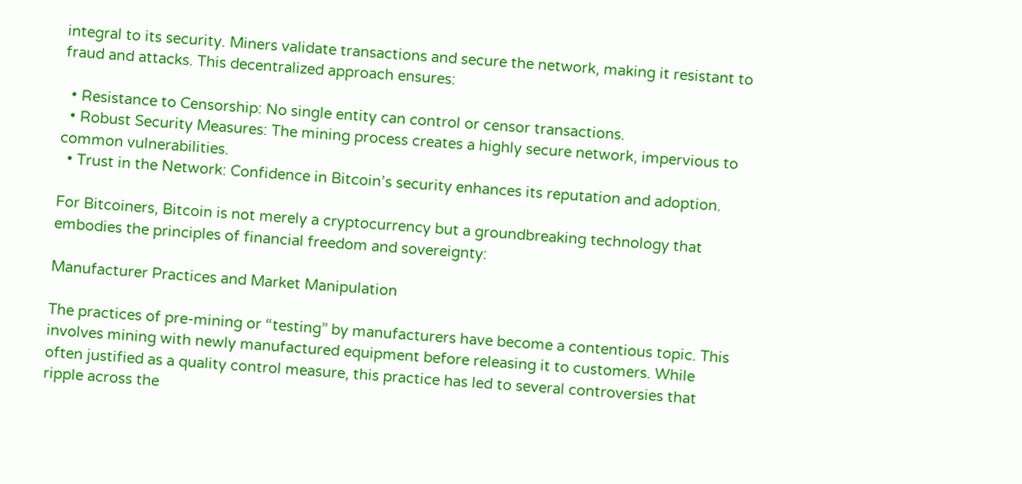integral to its security. Miners validate transactions and secure the network, making it resistant to fraud and attacks. This decentralized approach ensures:

  • Resistance to Censorship: No single entity can control or censor transactions.
  • Robust Security Measures: The mining process creates a highly secure network, impervious to common vulnerabilities.
  • Trust in the Network: Confidence in Bitcoin’s security enhances its reputation and adoption.

For Bitcoiners, Bitcoin is not merely a cryptocurrency but a groundbreaking technology that embodies the principles of financial freedom and sovereignty:

Manufacturer Practices and Market Manipulation

The practices of pre-mining or “testing” by manufacturers have become a contentious topic. This involves mining with newly manufactured equipment before releasing it to customers. While often justified as a quality control measure, this practice has led to several controversies that ripple across the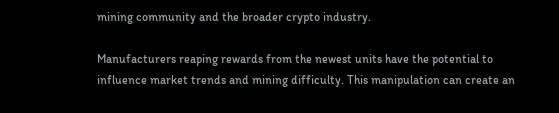mining community and the broader crypto industry.

Manufacturers reaping rewards from the newest units have the potential to influence market trends and mining difficulty. This manipulation can create an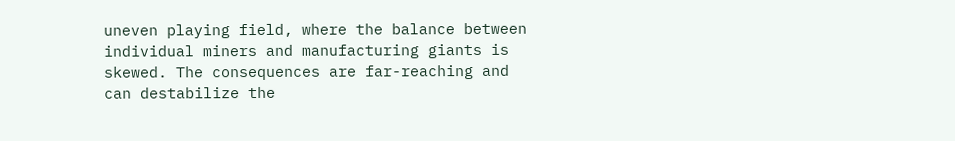uneven playing field, where the balance between individual miners and manufacturing giants is skewed. The consequences are far-reaching and can destabilize the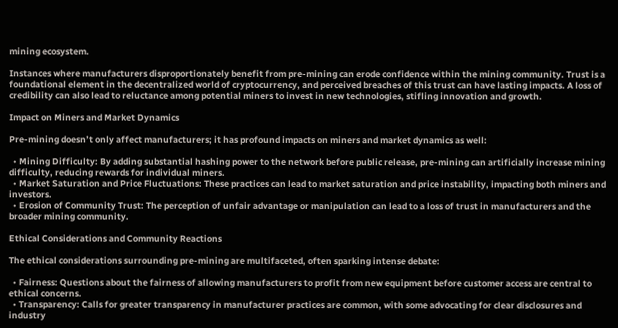mining ecosystem.

Instances where manufacturers disproportionately benefit from pre-mining can erode confidence within the mining community. Trust is a foundational element in the decentralized world of cryptocurrency, and perceived breaches of this trust can have lasting impacts. A loss of credibility can also lead to reluctance among potential miners to invest in new technologies, stifling innovation and growth.

Impact on Miners and Market Dynamics

Pre-mining doesn’t only affect manufacturers; it has profound impacts on miners and market dynamics as well:

  • Mining Difficulty: By adding substantial hashing power to the network before public release, pre-mining can artificially increase mining difficulty, reducing rewards for individual miners.
  • Market Saturation and Price Fluctuations: These practices can lead to market saturation and price instability, impacting both miners and investors.
  • Erosion of Community Trust: The perception of unfair advantage or manipulation can lead to a loss of trust in manufacturers and the broader mining community.

Ethical Considerations and Community Reactions

The ethical considerations surrounding pre-mining are multifaceted, often sparking intense debate:

  • Fairness: Questions about the fairness of allowing manufacturers to profit from new equipment before customer access are central to ethical concerns.
  • Transparency: Calls for greater transparency in manufacturer practices are common, with some advocating for clear disclosures and industry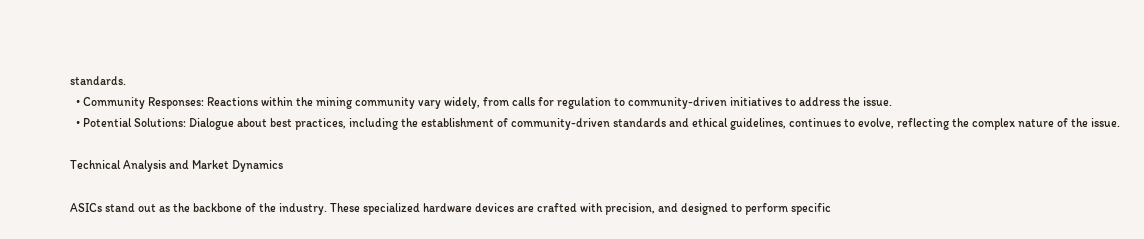standards.
  • Community Responses: Reactions within the mining community vary widely, from calls for regulation to community-driven initiatives to address the issue.
  • Potential Solutions: Dialogue about best practices, including the establishment of community-driven standards and ethical guidelines, continues to evolve, reflecting the complex nature of the issue.

Technical Analysis and Market Dynamics

ASICs stand out as the backbone of the industry. These specialized hardware devices are crafted with precision, and designed to perform specific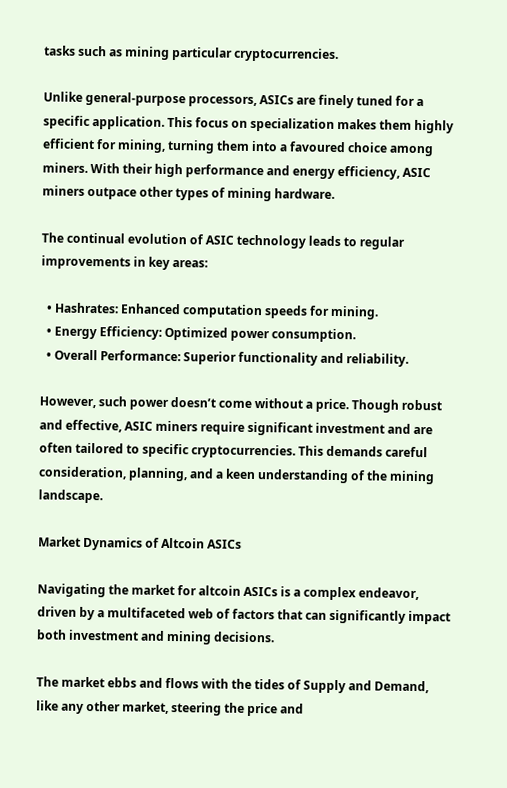tasks such as mining particular cryptocurrencies.

Unlike general-purpose processors, ASICs are finely tuned for a specific application. This focus on specialization makes them highly efficient for mining, turning them into a favoured choice among miners. With their high performance and energy efficiency, ASIC miners outpace other types of mining hardware.

The continual evolution of ASIC technology leads to regular improvements in key areas:

  • Hashrates: Enhanced computation speeds for mining.
  • Energy Efficiency: Optimized power consumption.
  • Overall Performance: Superior functionality and reliability.

However, such power doesn’t come without a price. Though robust and effective, ASIC miners require significant investment and are often tailored to specific cryptocurrencies. This demands careful consideration, planning, and a keen understanding of the mining landscape.

Market Dynamics of Altcoin ASICs

Navigating the market for altcoin ASICs is a complex endeavor, driven by a multifaceted web of factors that can significantly impact both investment and mining decisions.

The market ebbs and flows with the tides of Supply and Demand, like any other market, steering the price and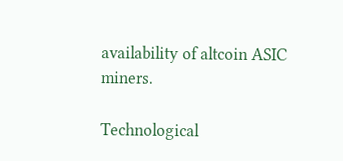availability of altcoin ASIC miners.

Technological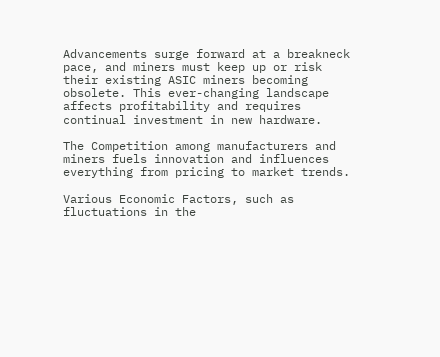Advancements surge forward at a breakneck pace, and miners must keep up or risk their existing ASIC miners becoming obsolete. This ever-changing landscape affects profitability and requires continual investment in new hardware.

The Competition among manufacturers and miners fuels innovation and influences everything from pricing to market trends.

Various Economic Factors, such as fluctuations in the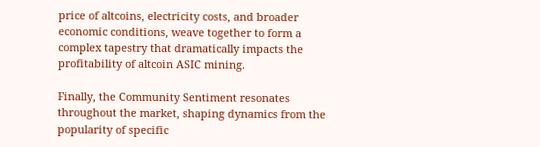price of altcoins, electricity costs, and broader economic conditions, weave together to form a complex tapestry that dramatically impacts the profitability of altcoin ASIC mining.

Finally, the Community Sentiment resonates throughout the market, shaping dynamics from the popularity of specific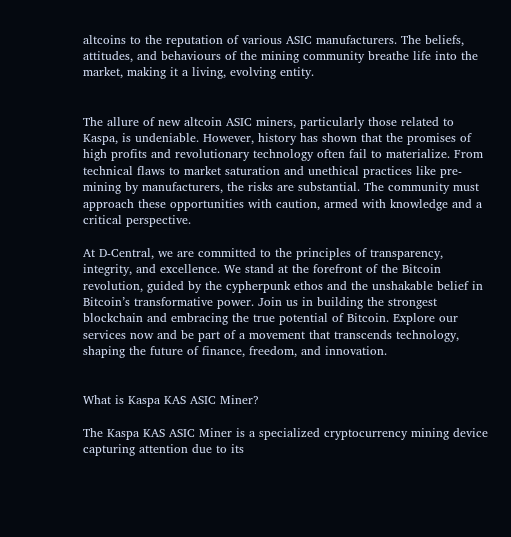altcoins to the reputation of various ASIC manufacturers. The beliefs, attitudes, and behaviours of the mining community breathe life into the market, making it a living, evolving entity.


The allure of new altcoin ASIC miners, particularly those related to Kaspa, is undeniable. However, history has shown that the promises of high profits and revolutionary technology often fail to materialize. From technical flaws to market saturation and unethical practices like pre-mining by manufacturers, the risks are substantial. The community must approach these opportunities with caution, armed with knowledge and a critical perspective.

At D-Central, we are committed to the principles of transparency, integrity, and excellence. We stand at the forefront of the Bitcoin revolution, guided by the cypherpunk ethos and the unshakable belief in Bitcoin’s transformative power. Join us in building the strongest blockchain and embracing the true potential of Bitcoin. Explore our services now and be part of a movement that transcends technology, shaping the future of finance, freedom, and innovation.


What is Kaspa KAS ASIC Miner?

The Kaspa KAS ASIC Miner is a specialized cryptocurrency mining device capturing attention due to its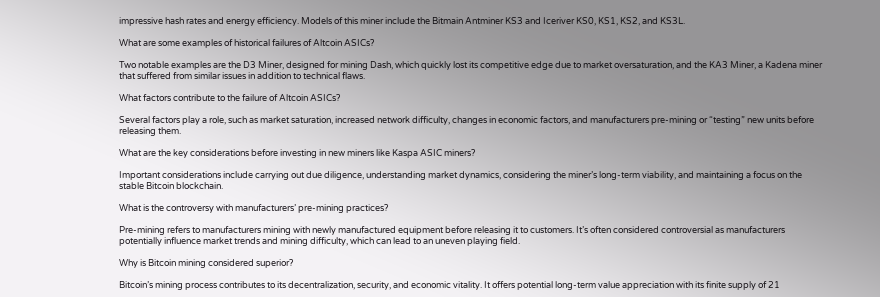impressive hash rates and energy efficiency. Models of this miner include the Bitmain Antminer KS3 and Iceriver KS0, KS1, KS2, and KS3L.

What are some examples of historical failures of Altcoin ASICs?

Two notable examples are the D3 Miner, designed for mining Dash, which quickly lost its competitive edge due to market oversaturation, and the KA3 Miner, a Kadena miner that suffered from similar issues in addition to technical flaws.

What factors contribute to the failure of Altcoin ASICs?

Several factors play a role, such as market saturation, increased network difficulty, changes in economic factors, and manufacturers pre-mining or “testing” new units before releasing them.

What are the key considerations before investing in new miners like Kaspa ASIC miners?

Important considerations include carrying out due diligence, understanding market dynamics, considering the miner’s long-term viability, and maintaining a focus on the stable Bitcoin blockchain.

What is the controversy with manufacturers’ pre-mining practices?

Pre-mining refers to manufacturers mining with newly manufactured equipment before releasing it to customers. It’s often considered controversial as manufacturers potentially influence market trends and mining difficulty, which can lead to an uneven playing field.

Why is Bitcoin mining considered superior?

Bitcoin’s mining process contributes to its decentralization, security, and economic vitality. It offers potential long-term value appreciation with its finite supply of 21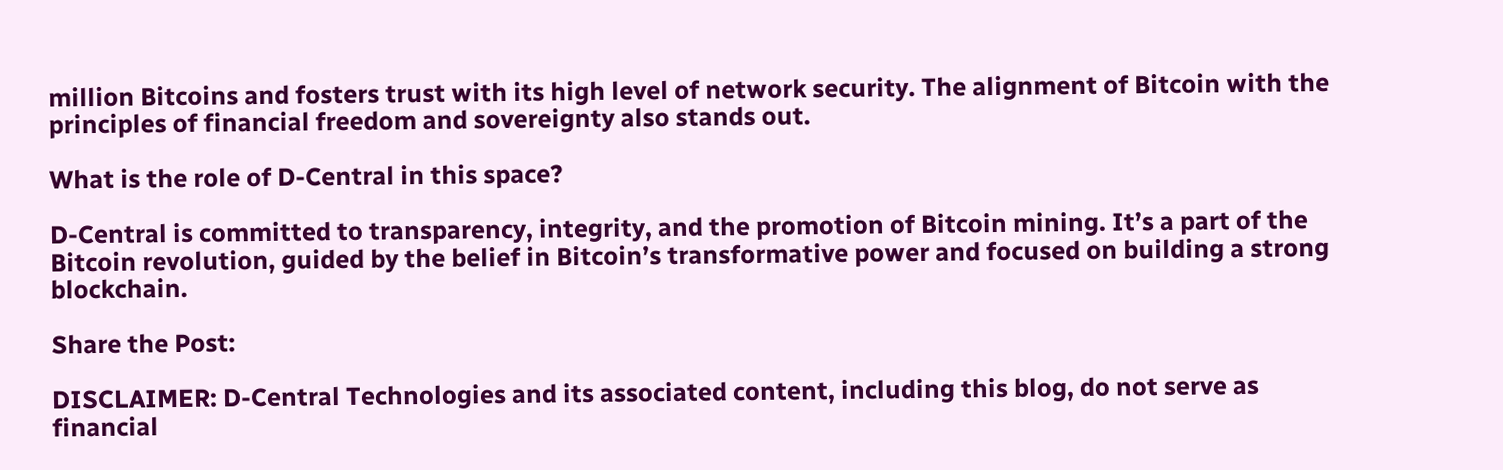million Bitcoins and fosters trust with its high level of network security. The alignment of Bitcoin with the principles of financial freedom and sovereignty also stands out.

What is the role of D-Central in this space?

D-Central is committed to transparency, integrity, and the promotion of Bitcoin mining. It’s a part of the Bitcoin revolution, guided by the belief in Bitcoin’s transformative power and focused on building a strong blockchain.

Share the Post:

DISCLAIMER: D-Central Technologies and its associated content, including this blog, do not serve as financial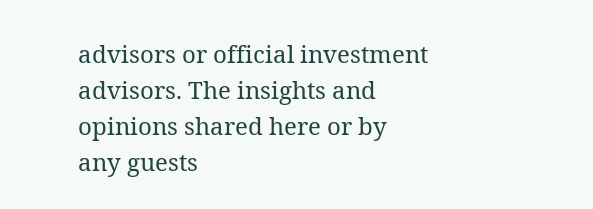advisors or official investment advisors. The insights and opinions shared here or by any guests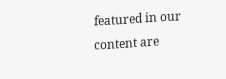featured in our content are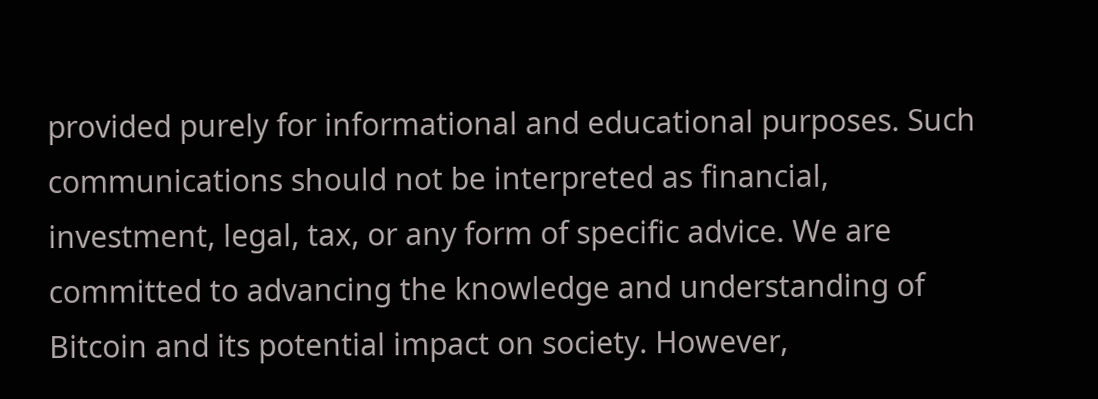provided purely for informational and educational purposes. Such communications should not be interpreted as financial, investment, legal, tax, or any form of specific advice. We are committed to advancing the knowledge and understanding of Bitcoin and its potential impact on society. However,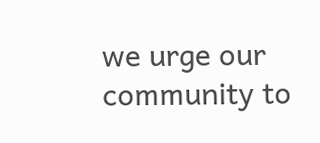we urge our community to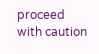proceed with caution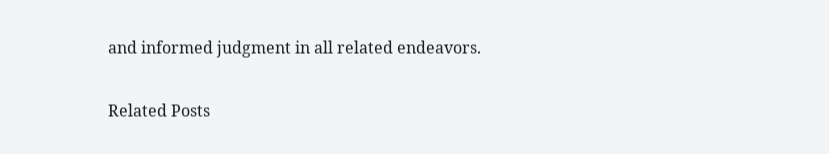and informed judgment in all related endeavors.

Related Posts